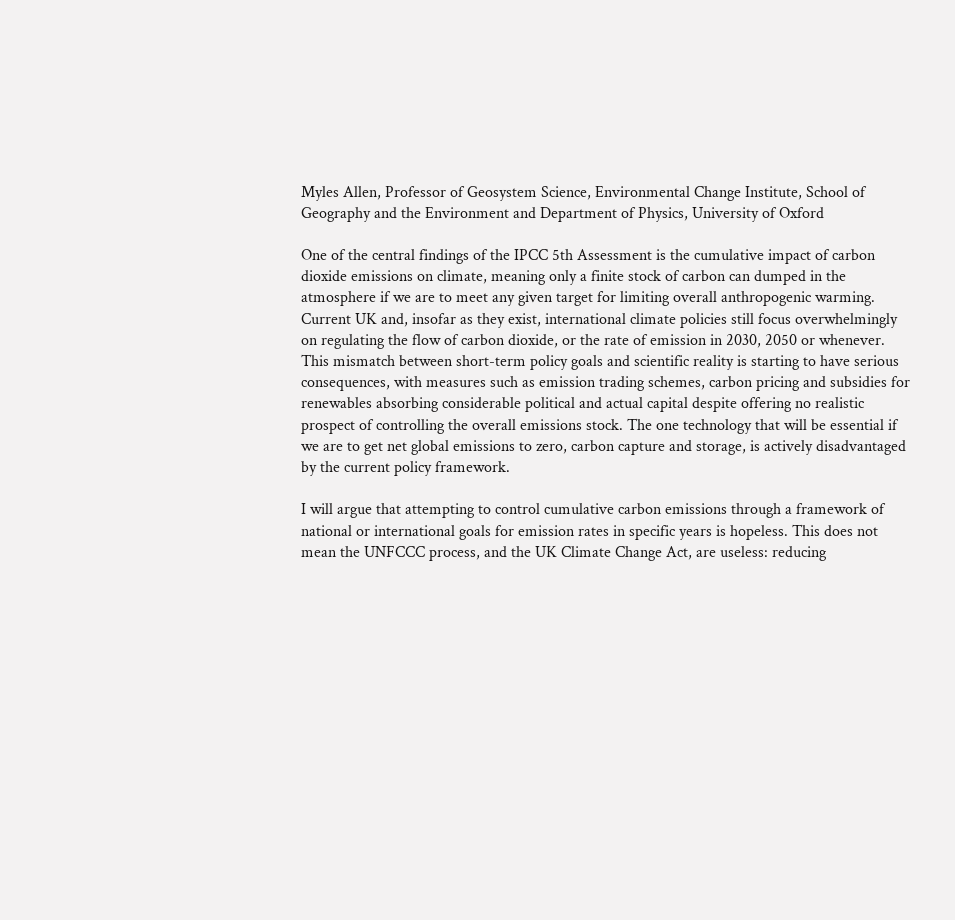Myles Allen, Professor of Geosystem Science, Environmental Change Institute, School of Geography and the Environment and Department of Physics, University of Oxford

One of the central findings of the IPCC 5th Assessment is the cumulative impact of carbon dioxide emissions on climate, meaning only a finite stock of carbon can dumped in the atmosphere if we are to meet any given target for limiting overall anthropogenic warming. Current UK and, insofar as they exist, international climate policies still focus overwhelmingly on regulating the flow of carbon dioxide, or the rate of emission in 2030, 2050 or whenever. This mismatch between short-term policy goals and scientific reality is starting to have serious consequences, with measures such as emission trading schemes, carbon pricing and subsidies for renewables absorbing considerable political and actual capital despite offering no realistic prospect of controlling the overall emissions stock. The one technology that will be essential if we are to get net global emissions to zero, carbon capture and storage, is actively disadvantaged by the current policy framework.

I will argue that attempting to control cumulative carbon emissions through a framework of national or international goals for emission rates in specific years is hopeless. This does not mean the UNFCCC process, and the UK Climate Change Act, are useless: reducing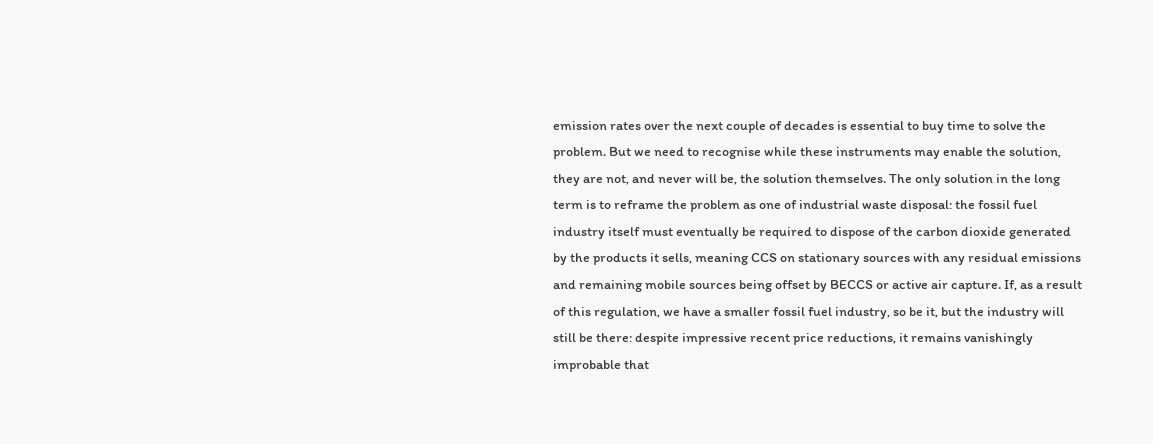emission rates over the next couple of decades is essential to buy time to solve the problem. But we need to recognise while these instruments may enable the solution, they are not, and never will be, the solution themselves. The only solution in the long term is to reframe the problem as one of industrial waste disposal: the fossil fuel industry itself must eventually be required to dispose of the carbon dioxide generated by the products it sells, meaning CCS on stationary sources with any residual emissions and remaining mobile sources being offset by BECCS or active air capture. If, as a result of this regulation, we have a smaller fossil fuel industry, so be it, but the industry will still be there: despite impressive recent price reductions, it remains vanishingly improbable that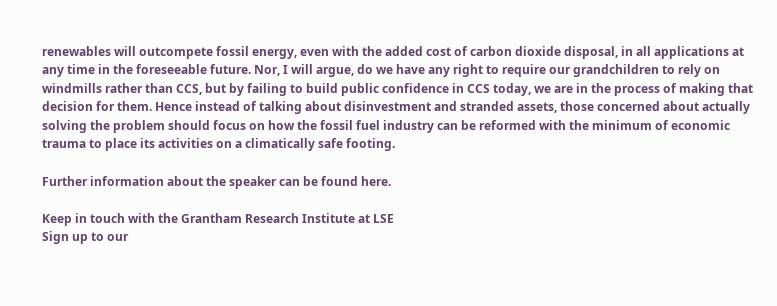renewables will outcompete fossil energy, even with the added cost of carbon dioxide disposal, in all applications at any time in the foreseeable future. Nor, I will argue, do we have any right to require our grandchildren to rely on windmills rather than CCS, but by failing to build public confidence in CCS today, we are in the process of making that decision for them. Hence instead of talking about disinvestment and stranded assets, those concerned about actually solving the problem should focus on how the fossil fuel industry can be reformed with the minimum of economic trauma to place its activities on a climatically safe footing.

Further information about the speaker can be found here.

Keep in touch with the Grantham Research Institute at LSE
Sign up to our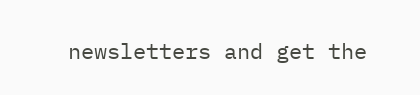newsletters and get the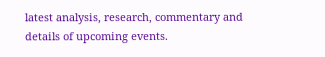latest analysis, research, commentary and details of upcoming events.